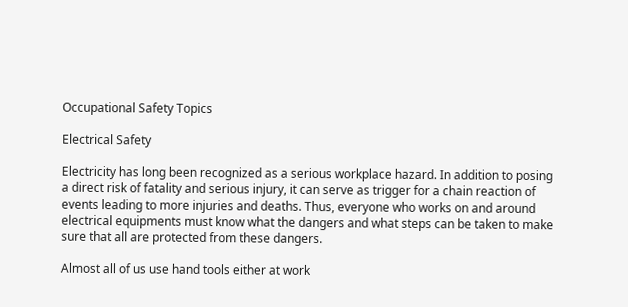Occupational Safety Topics

Electrical Safety

Electricity has long been recognized as a serious workplace hazard. In addition to posing a direct risk of fatality and serious injury, it can serve as trigger for a chain reaction of events leading to more injuries and deaths. Thus, everyone who works on and around electrical equipments must know what the dangers and what steps can be taken to make sure that all are protected from these dangers.

Almost all of us use hand tools either at work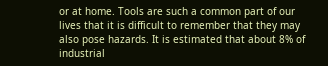or at home. Tools are such a common part of our lives that it is difficult to remember that they may also pose hazards. It is estimated that about 8% of industrial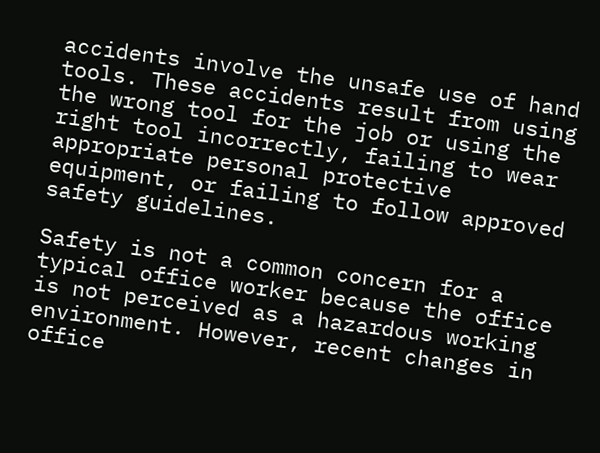accidents involve the unsafe use of hand tools. These accidents result from using the wrong tool for the job or using the right tool incorrectly, failing to wear appropriate personal protective equipment, or failing to follow approved safety guidelines.

Safety is not a common concern for a typical office worker because the office is not perceived as a hazardous working environment. However, recent changes in office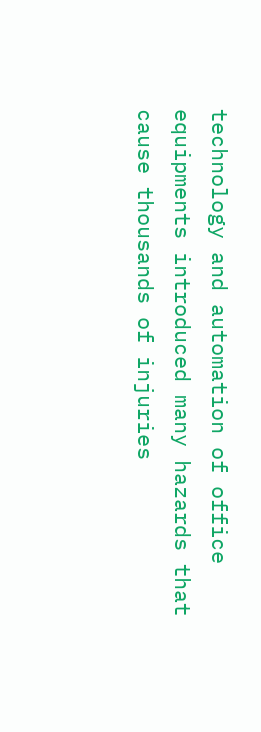technology and automation of office equipments introduced many hazards that cause thousands of injuries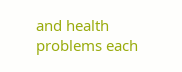and health problems each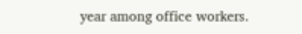year among office workers.